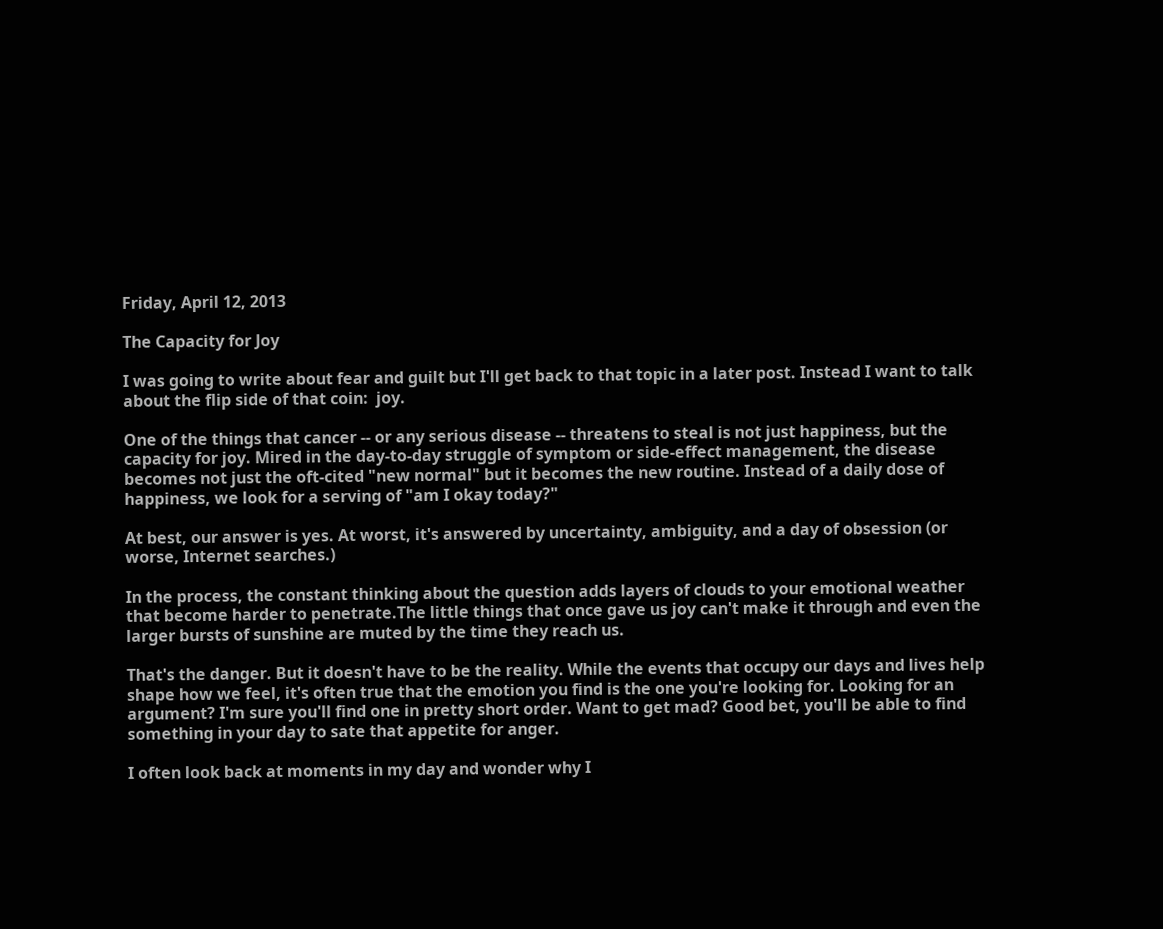Friday, April 12, 2013

The Capacity for Joy

I was going to write about fear and guilt but I'll get back to that topic in a later post. Instead I want to talk about the flip side of that coin:  joy.

One of the things that cancer -- or any serious disease -- threatens to steal is not just happiness, but the capacity for joy. Mired in the day-to-day struggle of symptom or side-effect management, the disease becomes not just the oft-cited "new normal" but it becomes the new routine. Instead of a daily dose of happiness, we look for a serving of "am I okay today?"

At best, our answer is yes. At worst, it's answered by uncertainty, ambiguity, and a day of obsession (or worse, Internet searches.)

In the process, the constant thinking about the question adds layers of clouds to your emotional weather that become harder to penetrate.The little things that once gave us joy can't make it through and even the larger bursts of sunshine are muted by the time they reach us.

That's the danger. But it doesn't have to be the reality. While the events that occupy our days and lives help shape how we feel, it's often true that the emotion you find is the one you're looking for. Looking for an argument? I'm sure you'll find one in pretty short order. Want to get mad? Good bet, you'll be able to find something in your day to sate that appetite for anger.

I often look back at moments in my day and wonder why I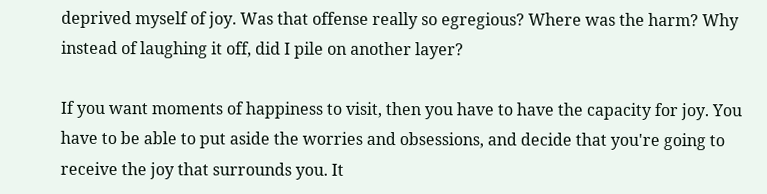deprived myself of joy. Was that offense really so egregious? Where was the harm? Why instead of laughing it off, did I pile on another layer?

If you want moments of happiness to visit, then you have to have the capacity for joy. You have to be able to put aside the worries and obsessions, and decide that you're going to receive the joy that surrounds you. It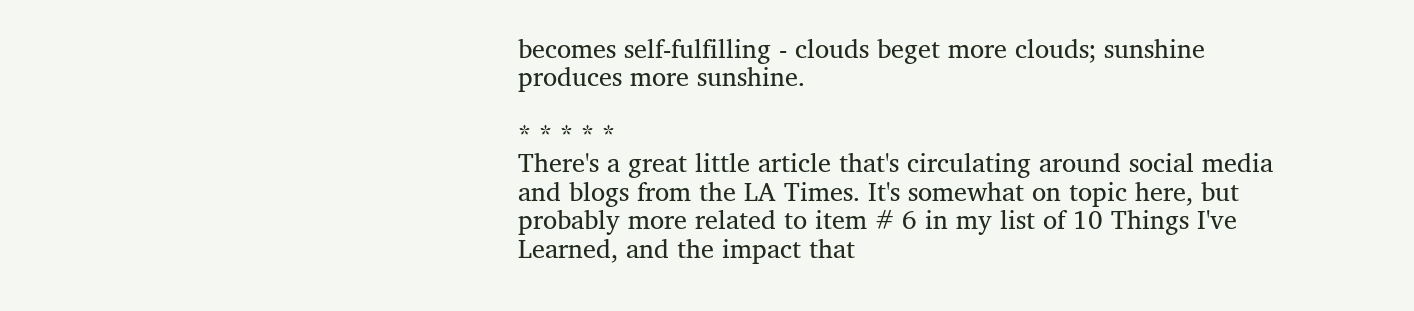becomes self-fulfilling - clouds beget more clouds; sunshine produces more sunshine.

* * * * *
There's a great little article that's circulating around social media and blogs from the LA Times. It's somewhat on topic here, but probably more related to item # 6 in my list of 10 Things I've Learned, and the impact that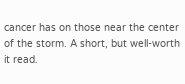cancer has on those near the center of the storm. A short, but well-worth it read.